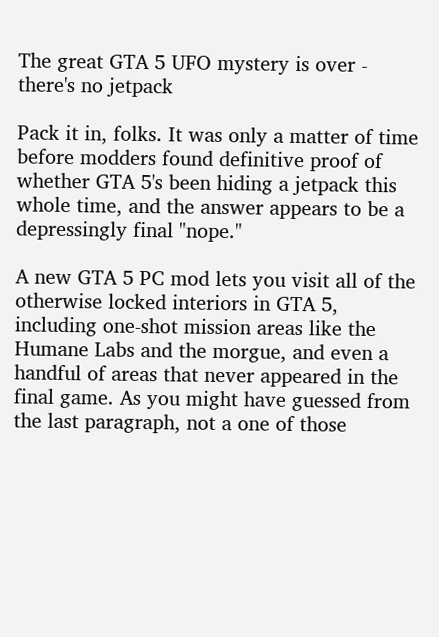The great GTA 5 UFO mystery is over - there's no jetpack

Pack it in, folks. It was only a matter of time before modders found definitive proof of whether GTA 5's been hiding a jetpack this whole time, and the answer appears to be a depressingly final "nope."

A new GTA 5 PC mod lets you visit all of the otherwise locked interiors in GTA 5, including one-shot mission areas like the Humane Labs and the morgue, and even a handful of areas that never appeared in the final game. As you might have guessed from the last paragraph, not a one of those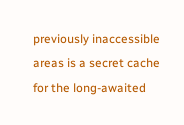previously inaccessible areas is a secret cache for the long-awaited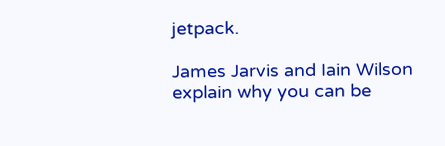jetpack.

James Jarvis and Iain Wilson explain why you can be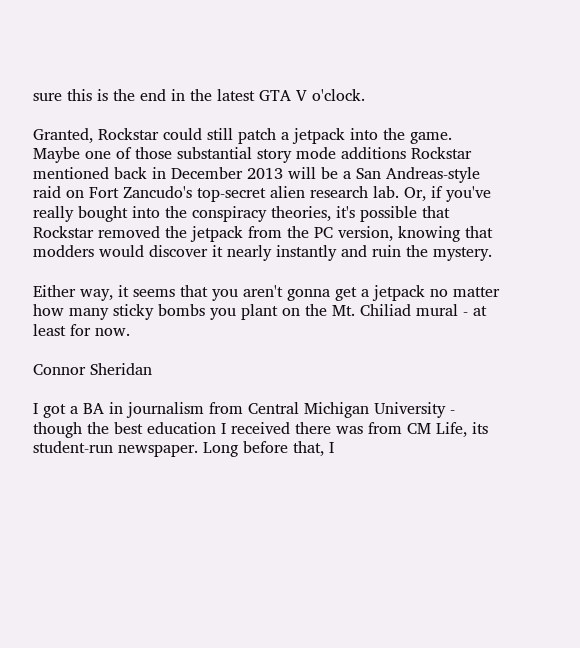sure this is the end in the latest GTA V o'clock.

Granted, Rockstar could still patch a jetpack into the game. Maybe one of those substantial story mode additions Rockstar mentioned back in December 2013 will be a San Andreas-style raid on Fort Zancudo's top-secret alien research lab. Or, if you've really bought into the conspiracy theories, it's possible that Rockstar removed the jetpack from the PC version, knowing that modders would discover it nearly instantly and ruin the mystery.

Either way, it seems that you aren't gonna get a jetpack no matter how many sticky bombs you plant on the Mt. Chiliad mural - at least for now.

Connor Sheridan

I got a BA in journalism from Central Michigan University - though the best education I received there was from CM Life, its student-run newspaper. Long before that, I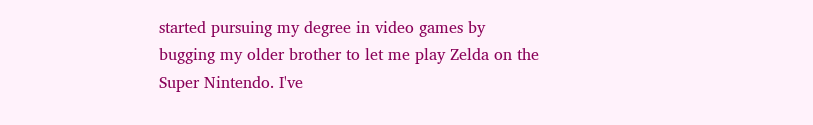started pursuing my degree in video games by bugging my older brother to let me play Zelda on the Super Nintendo. I've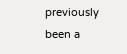previously been a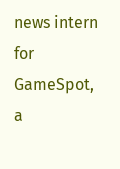news intern for GameSpot, a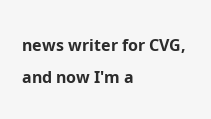news writer for CVG, and now I'm a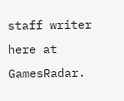staff writer here at GamesRadar.